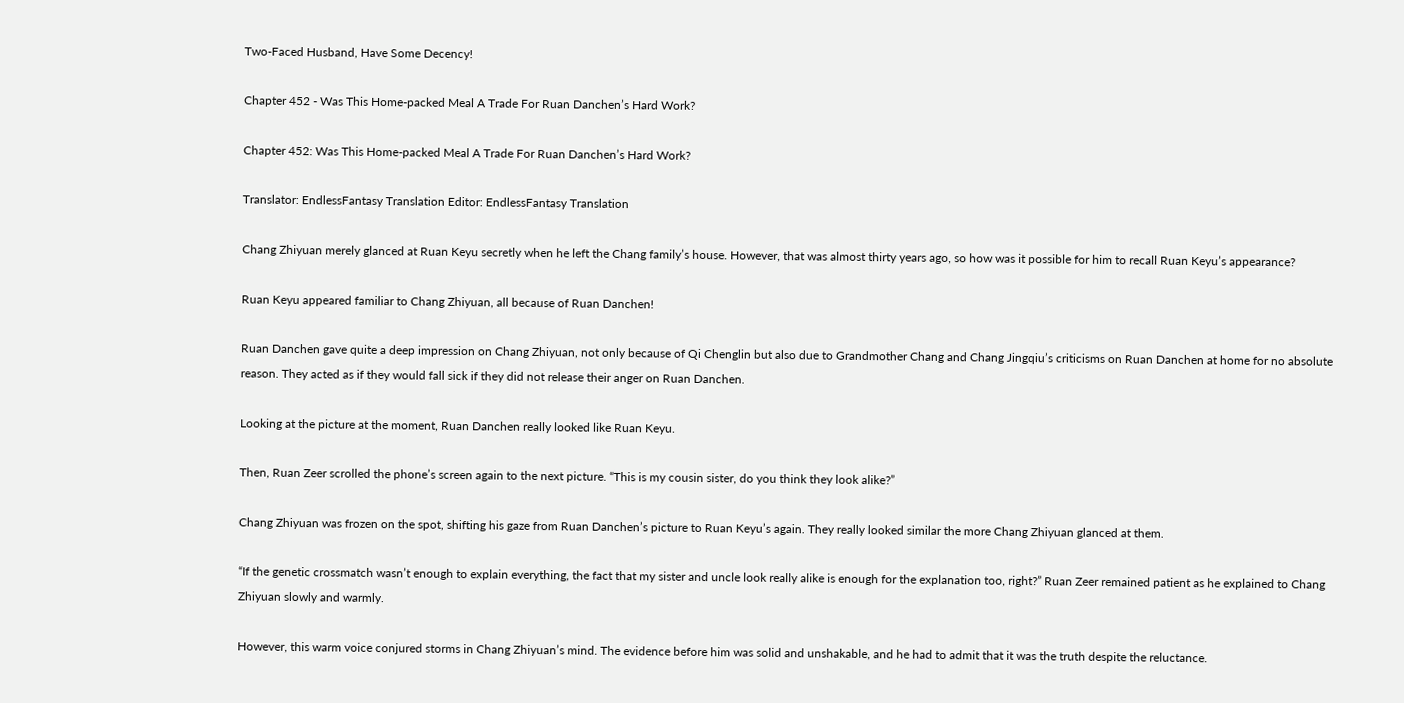Two-Faced Husband, Have Some Decency!

Chapter 452 - Was This Home-packed Meal A Trade For Ruan Danchen’s Hard Work?

Chapter 452: Was This Home-packed Meal A Trade For Ruan Danchen’s Hard Work?

Translator: EndlessFantasy Translation Editor: EndlessFantasy Translation

Chang Zhiyuan merely glanced at Ruan Keyu secretly when he left the Chang family’s house. However, that was almost thirty years ago, so how was it possible for him to recall Ruan Keyu’s appearance?

Ruan Keyu appeared familiar to Chang Zhiyuan, all because of Ruan Danchen!

Ruan Danchen gave quite a deep impression on Chang Zhiyuan, not only because of Qi Chenglin but also due to Grandmother Chang and Chang Jingqiu’s criticisms on Ruan Danchen at home for no absolute reason. They acted as if they would fall sick if they did not release their anger on Ruan Danchen.

Looking at the picture at the moment, Ruan Danchen really looked like Ruan Keyu.

Then, Ruan Zeer scrolled the phone’s screen again to the next picture. “This is my cousin sister, do you think they look alike?”

Chang Zhiyuan was frozen on the spot, shifting his gaze from Ruan Danchen’s picture to Ruan Keyu’s again. They really looked similar the more Chang Zhiyuan glanced at them.

“If the genetic crossmatch wasn’t enough to explain everything, the fact that my sister and uncle look really alike is enough for the explanation too, right?” Ruan Zeer remained patient as he explained to Chang Zhiyuan slowly and warmly.

However, this warm voice conjured storms in Chang Zhiyuan’s mind. The evidence before him was solid and unshakable, and he had to admit that it was the truth despite the reluctance.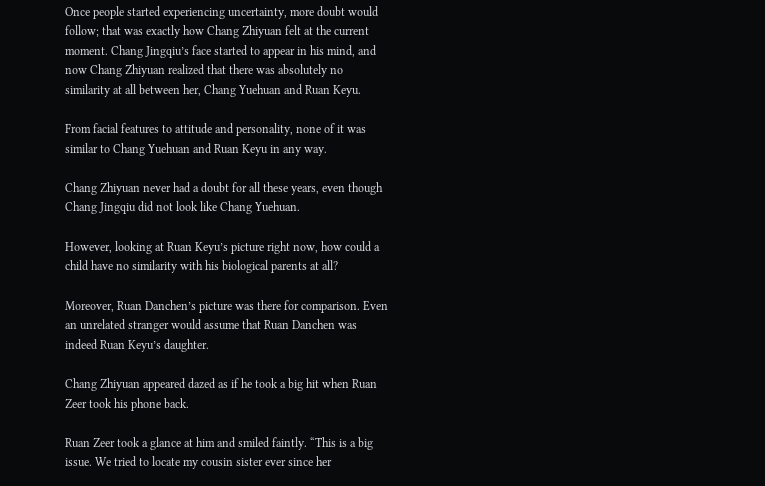Once people started experiencing uncertainty, more doubt would follow; that was exactly how Chang Zhiyuan felt at the current moment. Chang Jingqiu’s face started to appear in his mind, and now Chang Zhiyuan realized that there was absolutely no similarity at all between her, Chang Yuehuan and Ruan Keyu.

From facial features to attitude and personality, none of it was similar to Chang Yuehuan and Ruan Keyu in any way.

Chang Zhiyuan never had a doubt for all these years, even though Chang Jingqiu did not look like Chang Yuehuan.

However, looking at Ruan Keyu’s picture right now, how could a child have no similarity with his biological parents at all?

Moreover, Ruan Danchen’s picture was there for comparison. Even an unrelated stranger would assume that Ruan Danchen was indeed Ruan Keyu’s daughter.

Chang Zhiyuan appeared dazed as if he took a big hit when Ruan Zeer took his phone back.

Ruan Zeer took a glance at him and smiled faintly. “This is a big issue. We tried to locate my cousin sister ever since her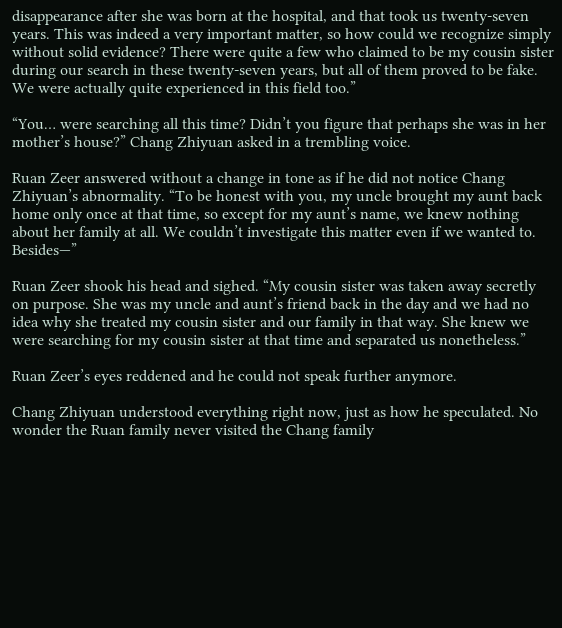disappearance after she was born at the hospital, and that took us twenty-seven years. This was indeed a very important matter, so how could we recognize simply without solid evidence? There were quite a few who claimed to be my cousin sister during our search in these twenty-seven years, but all of them proved to be fake. We were actually quite experienced in this field too.”

“You… were searching all this time? Didn’t you figure that perhaps she was in her mother’s house?” Chang Zhiyuan asked in a trembling voice.

Ruan Zeer answered without a change in tone as if he did not notice Chang Zhiyuan’s abnormality. “To be honest with you, my uncle brought my aunt back home only once at that time, so except for my aunt’s name, we knew nothing about her family at all. We couldn’t investigate this matter even if we wanted to. Besides—”

Ruan Zeer shook his head and sighed. “My cousin sister was taken away secretly on purpose. She was my uncle and aunt’s friend back in the day and we had no idea why she treated my cousin sister and our family in that way. She knew we were searching for my cousin sister at that time and separated us nonetheless.”

Ruan Zeer’s eyes reddened and he could not speak further anymore.

Chang Zhiyuan understood everything right now, just as how he speculated. No wonder the Ruan family never visited the Chang family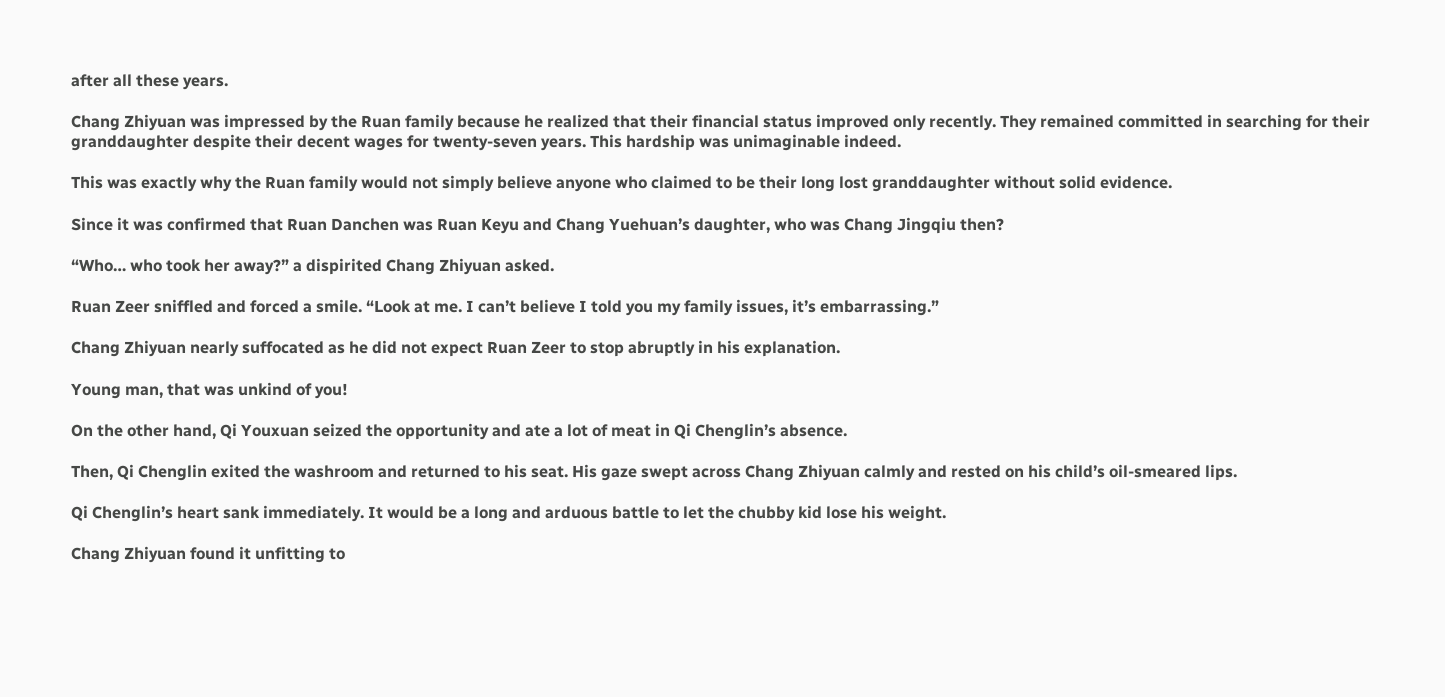after all these years.

Chang Zhiyuan was impressed by the Ruan family because he realized that their financial status improved only recently. They remained committed in searching for their granddaughter despite their decent wages for twenty-seven years. This hardship was unimaginable indeed.

This was exactly why the Ruan family would not simply believe anyone who claimed to be their long lost granddaughter without solid evidence.

Since it was confirmed that Ruan Danchen was Ruan Keyu and Chang Yuehuan’s daughter, who was Chang Jingqiu then?

“Who… who took her away?” a dispirited Chang Zhiyuan asked.

Ruan Zeer sniffled and forced a smile. “Look at me. I can’t believe I told you my family issues, it’s embarrassing.”

Chang Zhiyuan nearly suffocated as he did not expect Ruan Zeer to stop abruptly in his explanation.

Young man, that was unkind of you!

On the other hand, Qi Youxuan seized the opportunity and ate a lot of meat in Qi Chenglin’s absence.

Then, Qi Chenglin exited the washroom and returned to his seat. His gaze swept across Chang Zhiyuan calmly and rested on his child’s oil-smeared lips.

Qi Chenglin’s heart sank immediately. It would be a long and arduous battle to let the chubby kid lose his weight.

Chang Zhiyuan found it unfitting to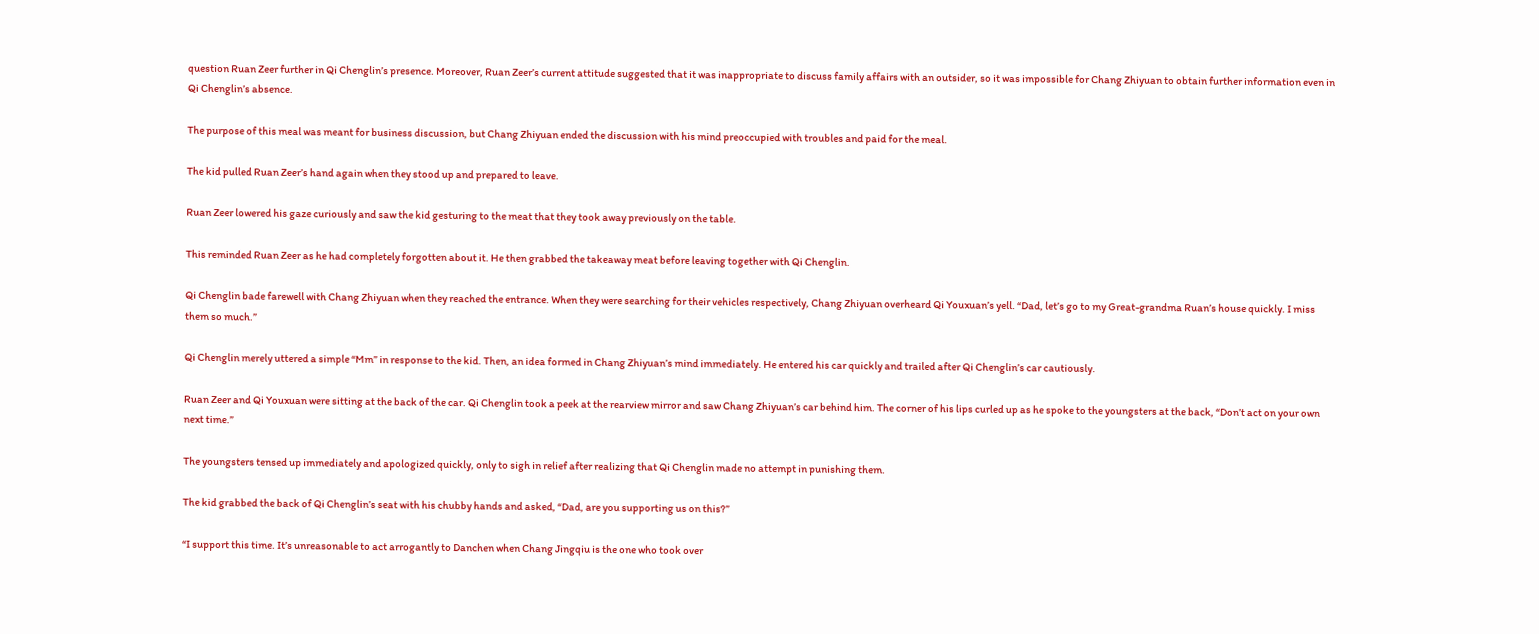question Ruan Zeer further in Qi Chenglin’s presence. Moreover, Ruan Zeer’s current attitude suggested that it was inappropriate to discuss family affairs with an outsider, so it was impossible for Chang Zhiyuan to obtain further information even in Qi Chenglin’s absence.

The purpose of this meal was meant for business discussion, but Chang Zhiyuan ended the discussion with his mind preoccupied with troubles and paid for the meal.

The kid pulled Ruan Zeer’s hand again when they stood up and prepared to leave.

Ruan Zeer lowered his gaze curiously and saw the kid gesturing to the meat that they took away previously on the table.

This reminded Ruan Zeer as he had completely forgotten about it. He then grabbed the takeaway meat before leaving together with Qi Chenglin.

Qi Chenglin bade farewell with Chang Zhiyuan when they reached the entrance. When they were searching for their vehicles respectively, Chang Zhiyuan overheard Qi Youxuan’s yell. “Dad, let’s go to my Great-grandma Ruan’s house quickly. I miss them so much.”

Qi Chenglin merely uttered a simple “Mm” in response to the kid. Then, an idea formed in Chang Zhiyuan’s mind immediately. He entered his car quickly and trailed after Qi Chenglin’s car cautiously.

Ruan Zeer and Qi Youxuan were sitting at the back of the car. Qi Chenglin took a peek at the rearview mirror and saw Chang Zhiyuan’s car behind him. The corner of his lips curled up as he spoke to the youngsters at the back, “Don’t act on your own next time.”

The youngsters tensed up immediately and apologized quickly, only to sigh in relief after realizing that Qi Chenglin made no attempt in punishing them.

The kid grabbed the back of Qi Chenglin’s seat with his chubby hands and asked, “Dad, are you supporting us on this?”

“I support this time. It’s unreasonable to act arrogantly to Danchen when Chang Jingqiu is the one who took over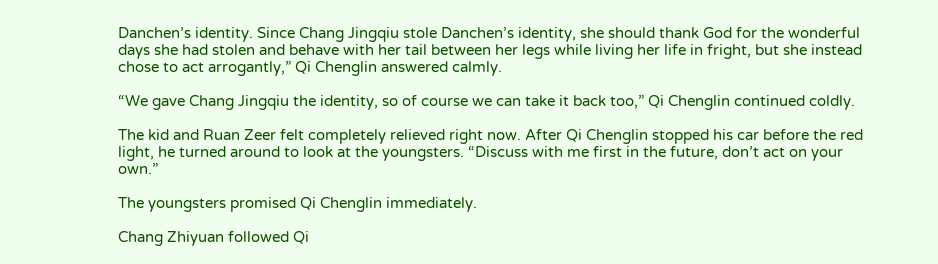Danchen’s identity. Since Chang Jingqiu stole Danchen’s identity, she should thank God for the wonderful days she had stolen and behave with her tail between her legs while living her life in fright, but she instead chose to act arrogantly,” Qi Chenglin answered calmly.

“We gave Chang Jingqiu the identity, so of course we can take it back too,” Qi Chenglin continued coldly.

The kid and Ruan Zeer felt completely relieved right now. After Qi Chenglin stopped his car before the red light, he turned around to look at the youngsters. “Discuss with me first in the future, don’t act on your own.”

The youngsters promised Qi Chenglin immediately.

Chang Zhiyuan followed Qi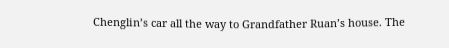Chenglin’s car all the way to Grandfather Ruan’s house. The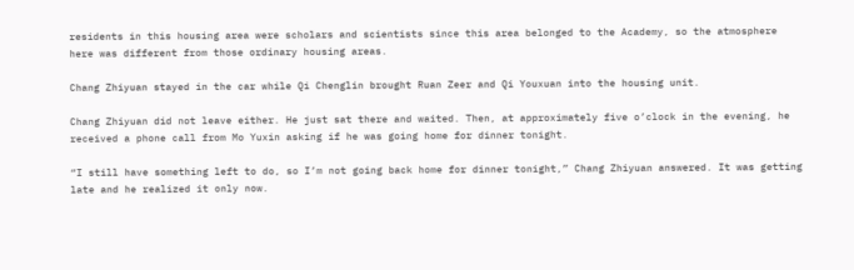residents in this housing area were scholars and scientists since this area belonged to the Academy, so the atmosphere here was different from those ordinary housing areas.

Chang Zhiyuan stayed in the car while Qi Chenglin brought Ruan Zeer and Qi Youxuan into the housing unit.

Chang Zhiyuan did not leave either. He just sat there and waited. Then, at approximately five o’clock in the evening, he received a phone call from Mo Yuxin asking if he was going home for dinner tonight.

“I still have something left to do, so I’m not going back home for dinner tonight,” Chang Zhiyuan answered. It was getting late and he realized it only now.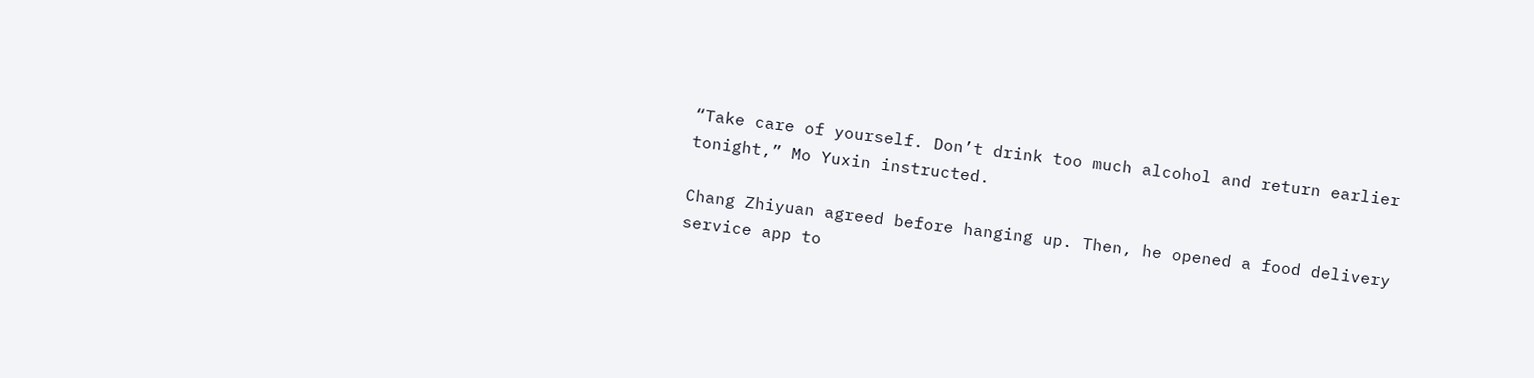“Take care of yourself. Don’t drink too much alcohol and return earlier tonight,” Mo Yuxin instructed.

Chang Zhiyuan agreed before hanging up. Then, he opened a food delivery service app to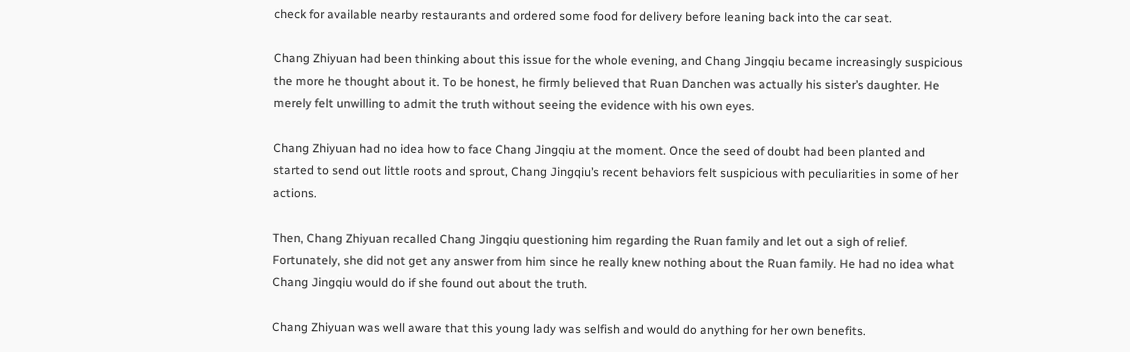check for available nearby restaurants and ordered some food for delivery before leaning back into the car seat.

Chang Zhiyuan had been thinking about this issue for the whole evening, and Chang Jingqiu became increasingly suspicious the more he thought about it. To be honest, he firmly believed that Ruan Danchen was actually his sister’s daughter. He merely felt unwilling to admit the truth without seeing the evidence with his own eyes.

Chang Zhiyuan had no idea how to face Chang Jingqiu at the moment. Once the seed of doubt had been planted and started to send out little roots and sprout, Chang Jingqiu’s recent behaviors felt suspicious with peculiarities in some of her actions.

Then, Chang Zhiyuan recalled Chang Jingqiu questioning him regarding the Ruan family and let out a sigh of relief. Fortunately, she did not get any answer from him since he really knew nothing about the Ruan family. He had no idea what Chang Jingqiu would do if she found out about the truth.

Chang Zhiyuan was well aware that this young lady was selfish and would do anything for her own benefits.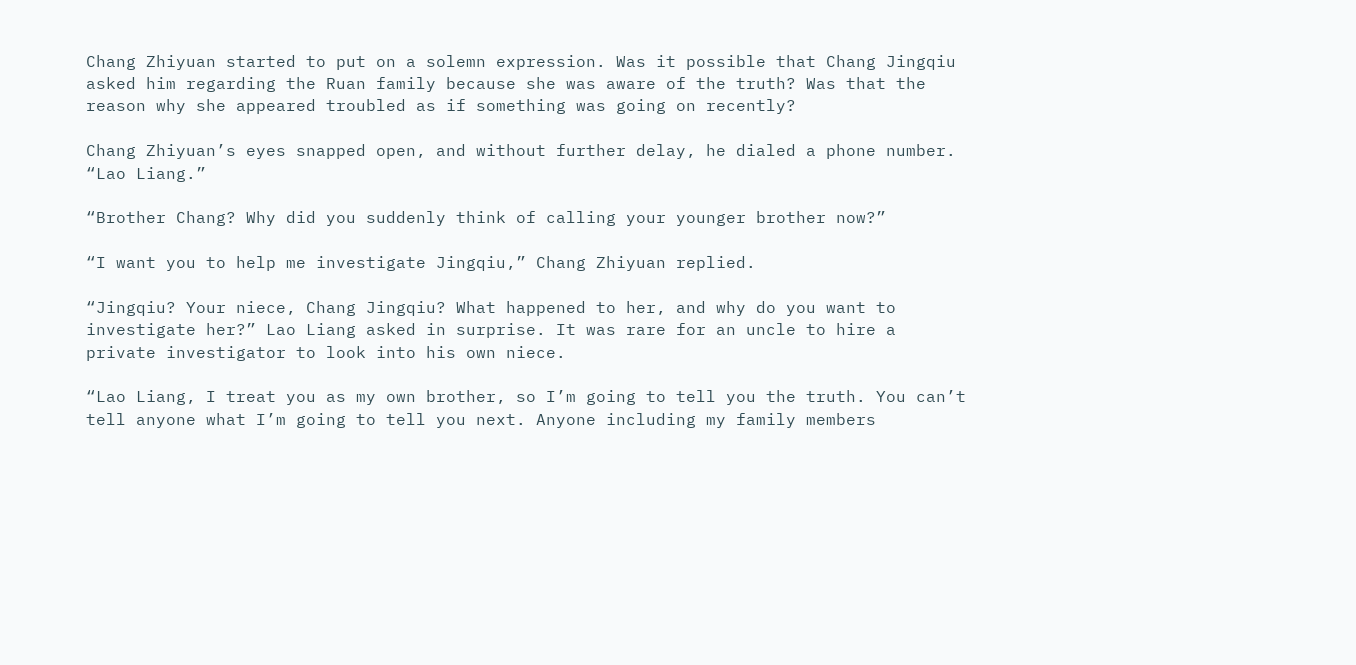Chang Zhiyuan started to put on a solemn expression. Was it possible that Chang Jingqiu asked him regarding the Ruan family because she was aware of the truth? Was that the reason why she appeared troubled as if something was going on recently?

Chang Zhiyuan’s eyes snapped open, and without further delay, he dialed a phone number. “Lao Liang.”

“Brother Chang? Why did you suddenly think of calling your younger brother now?”

“I want you to help me investigate Jingqiu,” Chang Zhiyuan replied.

“Jingqiu? Your niece, Chang Jingqiu? What happened to her, and why do you want to investigate her?” Lao Liang asked in surprise. It was rare for an uncle to hire a private investigator to look into his own niece.

“Lao Liang, I treat you as my own brother, so I’m going to tell you the truth. You can’t tell anyone what I’m going to tell you next. Anyone including my family members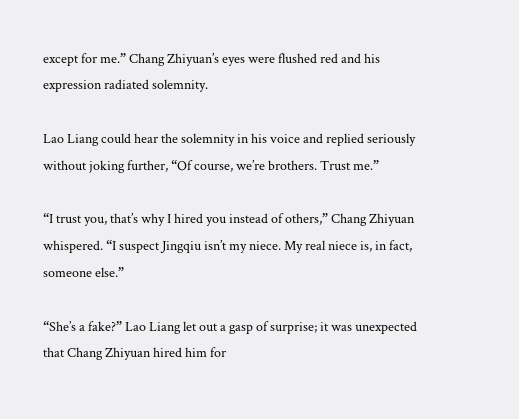except for me.” Chang Zhiyuan’s eyes were flushed red and his expression radiated solemnity.

Lao Liang could hear the solemnity in his voice and replied seriously without joking further, “Of course, we’re brothers. Trust me.”

“I trust you, that’s why I hired you instead of others,” Chang Zhiyuan whispered. “I suspect Jingqiu isn’t my niece. My real niece is, in fact, someone else.”

“She’s a fake?” Lao Liang let out a gasp of surprise; it was unexpected that Chang Zhiyuan hired him for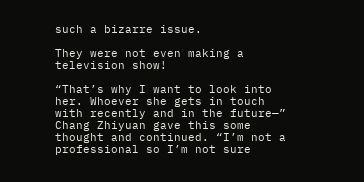such a bizarre issue.

They were not even making a television show!

“That’s why I want to look into her. Whoever she gets in touch with recently and in the future—” Chang Zhiyuan gave this some thought and continued. “I’m not a professional so I’m not sure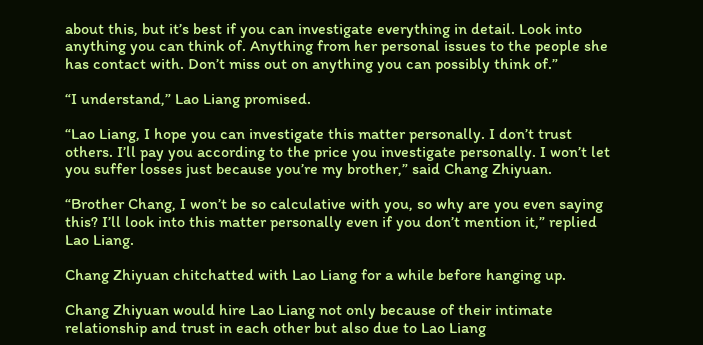about this, but it’s best if you can investigate everything in detail. Look into anything you can think of. Anything from her personal issues to the people she has contact with. Don’t miss out on anything you can possibly think of.”

“I understand,” Lao Liang promised.

“Lao Liang, I hope you can investigate this matter personally. I don’t trust others. I’ll pay you according to the price you investigate personally. I won’t let you suffer losses just because you’re my brother,” said Chang Zhiyuan.

“Brother Chang, I won’t be so calculative with you, so why are you even saying this? I’ll look into this matter personally even if you don’t mention it,” replied Lao Liang.

Chang Zhiyuan chitchatted with Lao Liang for a while before hanging up.

Chang Zhiyuan would hire Lao Liang not only because of their intimate relationship and trust in each other but also due to Lao Liang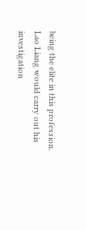being the elite in this profession. Lao Liang would carry out his investigation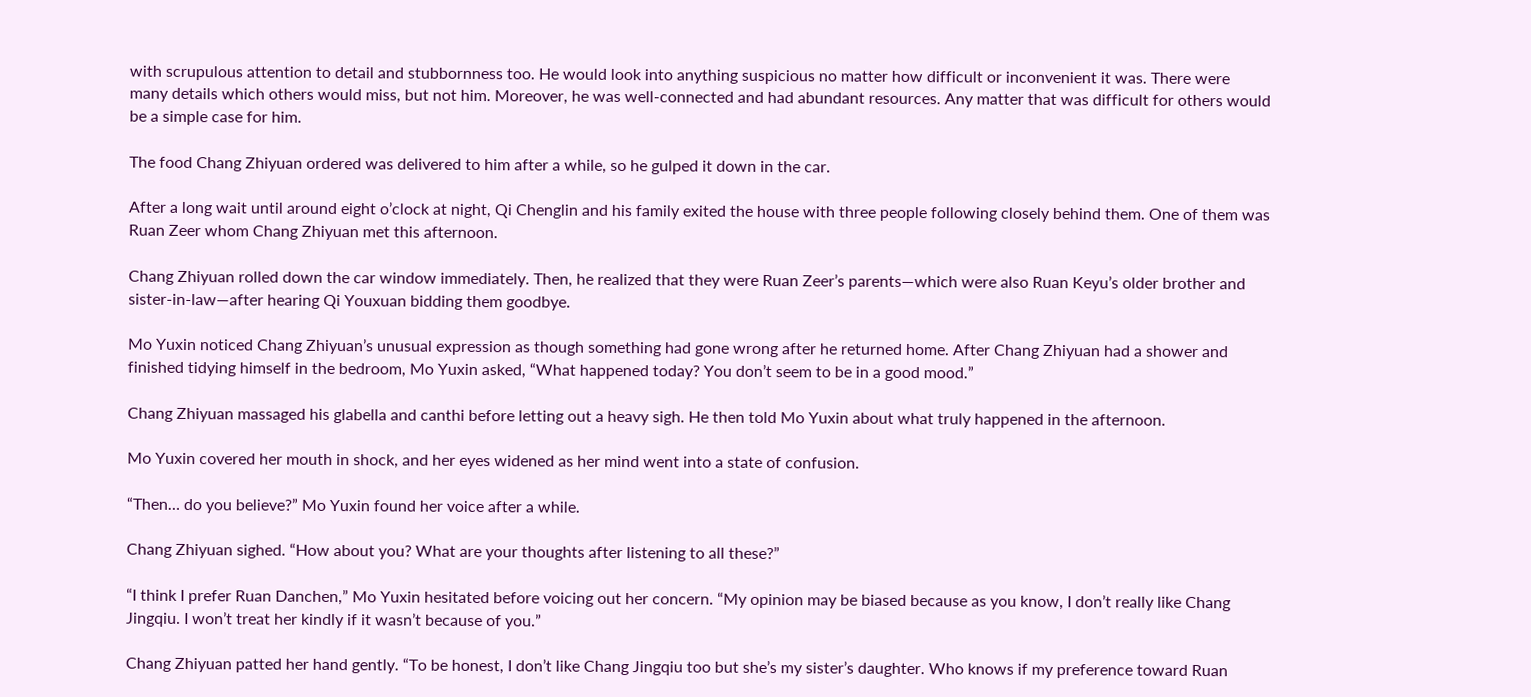with scrupulous attention to detail and stubbornness too. He would look into anything suspicious no matter how difficult or inconvenient it was. There were many details which others would miss, but not him. Moreover, he was well-connected and had abundant resources. Any matter that was difficult for others would be a simple case for him.

The food Chang Zhiyuan ordered was delivered to him after a while, so he gulped it down in the car.

After a long wait until around eight o’clock at night, Qi Chenglin and his family exited the house with three people following closely behind them. One of them was Ruan Zeer whom Chang Zhiyuan met this afternoon.

Chang Zhiyuan rolled down the car window immediately. Then, he realized that they were Ruan Zeer’s parents—which were also Ruan Keyu’s older brother and sister-in-law—after hearing Qi Youxuan bidding them goodbye.

Mo Yuxin noticed Chang Zhiyuan’s unusual expression as though something had gone wrong after he returned home. After Chang Zhiyuan had a shower and finished tidying himself in the bedroom, Mo Yuxin asked, “What happened today? You don’t seem to be in a good mood.”

Chang Zhiyuan massaged his glabella and canthi before letting out a heavy sigh. He then told Mo Yuxin about what truly happened in the afternoon.

Mo Yuxin covered her mouth in shock, and her eyes widened as her mind went into a state of confusion.

“Then… do you believe?” Mo Yuxin found her voice after a while.

Chang Zhiyuan sighed. “How about you? What are your thoughts after listening to all these?”

“I think I prefer Ruan Danchen,” Mo Yuxin hesitated before voicing out her concern. “My opinion may be biased because as you know, I don’t really like Chang Jingqiu. I won’t treat her kindly if it wasn’t because of you.”

Chang Zhiyuan patted her hand gently. “To be honest, I don’t like Chang Jingqiu too but she’s my sister’s daughter. Who knows if my preference toward Ruan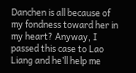Danchen is all because of my fondness toward her in my heart? Anyway, I passed this case to Lao Liang and he’ll help me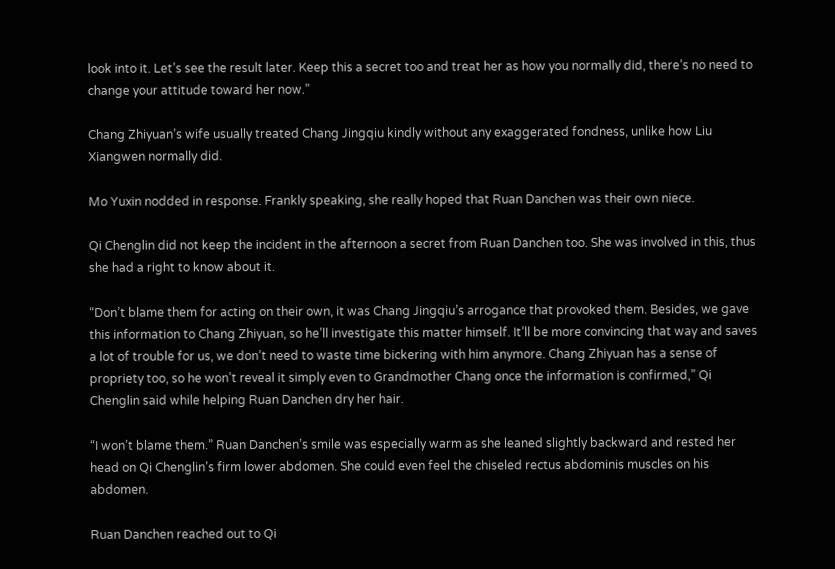look into it. Let’s see the result later. Keep this a secret too and treat her as how you normally did, there’s no need to change your attitude toward her now.”

Chang Zhiyuan’s wife usually treated Chang Jingqiu kindly without any exaggerated fondness, unlike how Liu Xiangwen normally did.

Mo Yuxin nodded in response. Frankly speaking, she really hoped that Ruan Danchen was their own niece.

Qi Chenglin did not keep the incident in the afternoon a secret from Ruan Danchen too. She was involved in this, thus she had a right to know about it.

“Don’t blame them for acting on their own, it was Chang Jingqiu’s arrogance that provoked them. Besides, we gave this information to Chang Zhiyuan, so he’ll investigate this matter himself. It’ll be more convincing that way and saves a lot of trouble for us, we don’t need to waste time bickering with him anymore. Chang Zhiyuan has a sense of propriety too, so he won’t reveal it simply even to Grandmother Chang once the information is confirmed,” Qi Chenglin said while helping Ruan Danchen dry her hair.

“I won’t blame them.” Ruan Danchen’s smile was especially warm as she leaned slightly backward and rested her head on Qi Chenglin’s firm lower abdomen. She could even feel the chiseled rectus abdominis muscles on his abdomen.

Ruan Danchen reached out to Qi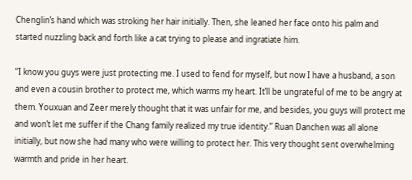Chenglin’s hand which was stroking her hair initially. Then, she leaned her face onto his palm and started nuzzling back and forth like a cat trying to please and ingratiate him.

“I know you guys were just protecting me. I used to fend for myself, but now I have a husband, a son and even a cousin brother to protect me, which warms my heart. It’ll be ungrateful of me to be angry at them. Youxuan and Zeer merely thought that it was unfair for me, and besides, you guys will protect me and won’t let me suffer if the Chang family realized my true identity.” Ruan Danchen was all alone initially, but now she had many who were willing to protect her. This very thought sent overwhelming warmth and pride in her heart.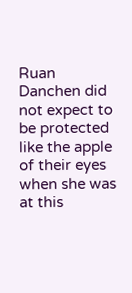Ruan Danchen did not expect to be protected like the apple of their eyes when she was at this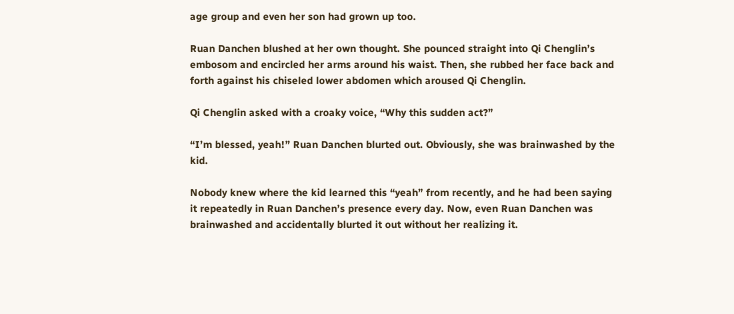age group and even her son had grown up too.

Ruan Danchen blushed at her own thought. She pounced straight into Qi Chenglin’s embosom and encircled her arms around his waist. Then, she rubbed her face back and forth against his chiseled lower abdomen which aroused Qi Chenglin.

Qi Chenglin asked with a croaky voice, “Why this sudden act?”

“I’m blessed, yeah!” Ruan Danchen blurted out. Obviously, she was brainwashed by the kid.

Nobody knew where the kid learned this “yeah” from recently, and he had been saying it repeatedly in Ruan Danchen’s presence every day. Now, even Ruan Danchen was brainwashed and accidentally blurted it out without her realizing it.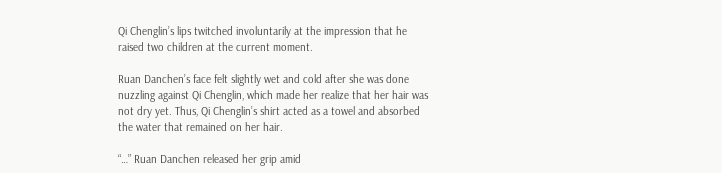Qi Chenglin’s lips twitched involuntarily at the impression that he raised two children at the current moment.

Ruan Danchen’s face felt slightly wet and cold after she was done nuzzling against Qi Chenglin, which made her realize that her hair was not dry yet. Thus, Qi Chenglin’s shirt acted as a towel and absorbed the water that remained on her hair.

“…” Ruan Danchen released her grip amid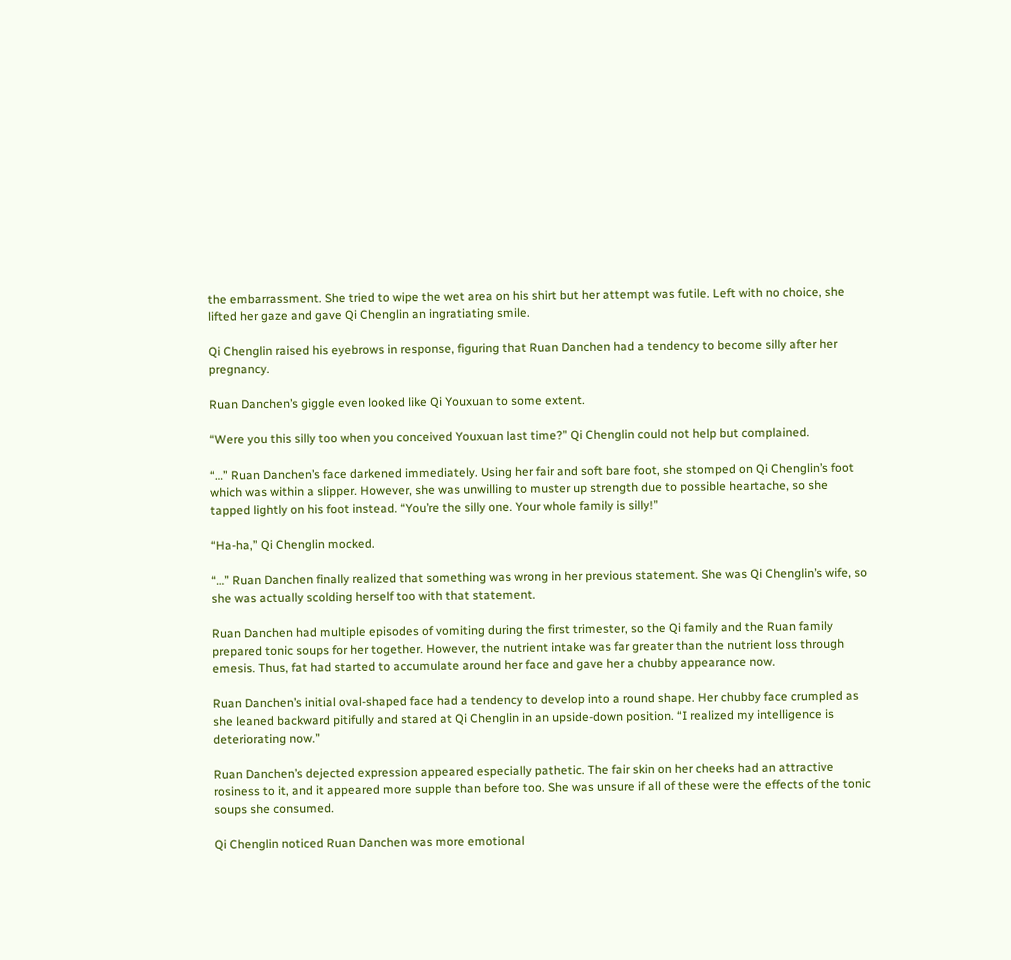the embarrassment. She tried to wipe the wet area on his shirt but her attempt was futile. Left with no choice, she lifted her gaze and gave Qi Chenglin an ingratiating smile.

Qi Chenglin raised his eyebrows in response, figuring that Ruan Danchen had a tendency to become silly after her pregnancy.

Ruan Danchen’s giggle even looked like Qi Youxuan to some extent.

“Were you this silly too when you conceived Youxuan last time?” Qi Chenglin could not help but complained.

“…” Ruan Danchen’s face darkened immediately. Using her fair and soft bare foot, she stomped on Qi Chenglin’s foot which was within a slipper. However, she was unwilling to muster up strength due to possible heartache, so she tapped lightly on his foot instead. “You’re the silly one. Your whole family is silly!”

“Ha-ha,” Qi Chenglin mocked.

“…” Ruan Danchen finally realized that something was wrong in her previous statement. She was Qi Chenglin’s wife, so she was actually scolding herself too with that statement.

Ruan Danchen had multiple episodes of vomiting during the first trimester, so the Qi family and the Ruan family prepared tonic soups for her together. However, the nutrient intake was far greater than the nutrient loss through emesis. Thus, fat had started to accumulate around her face and gave her a chubby appearance now.

Ruan Danchen’s initial oval-shaped face had a tendency to develop into a round shape. Her chubby face crumpled as she leaned backward pitifully and stared at Qi Chenglin in an upside-down position. “I realized my intelligence is deteriorating now.”

Ruan Danchen’s dejected expression appeared especially pathetic. The fair skin on her cheeks had an attractive rosiness to it, and it appeared more supple than before too. She was unsure if all of these were the effects of the tonic soups she consumed.

Qi Chenglin noticed Ruan Danchen was more emotional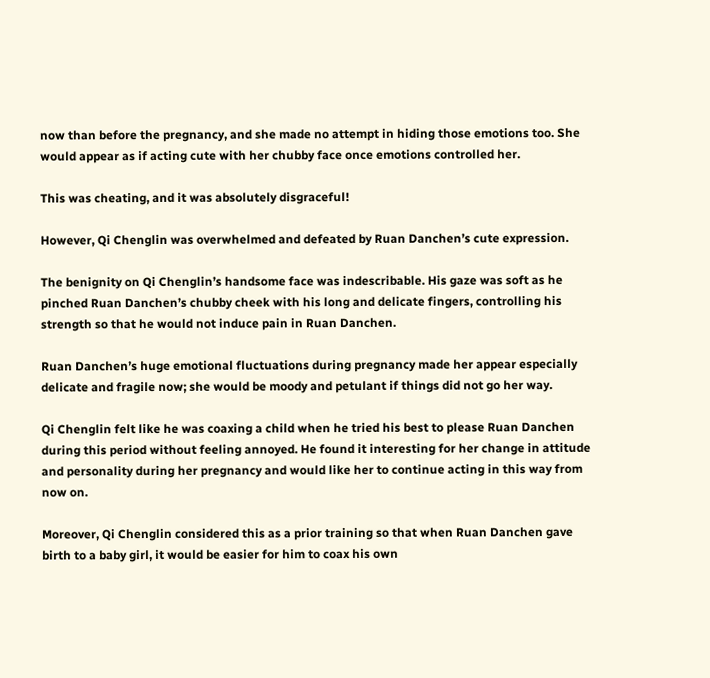now than before the pregnancy, and she made no attempt in hiding those emotions too. She would appear as if acting cute with her chubby face once emotions controlled her.

This was cheating, and it was absolutely disgraceful!

However, Qi Chenglin was overwhelmed and defeated by Ruan Danchen’s cute expression.

The benignity on Qi Chenglin’s handsome face was indescribable. His gaze was soft as he pinched Ruan Danchen’s chubby cheek with his long and delicate fingers, controlling his strength so that he would not induce pain in Ruan Danchen.

Ruan Danchen’s huge emotional fluctuations during pregnancy made her appear especially delicate and fragile now; she would be moody and petulant if things did not go her way.

Qi Chenglin felt like he was coaxing a child when he tried his best to please Ruan Danchen during this period without feeling annoyed. He found it interesting for her change in attitude and personality during her pregnancy and would like her to continue acting in this way from now on.

Moreover, Qi Chenglin considered this as a prior training so that when Ruan Danchen gave birth to a baby girl, it would be easier for him to coax his own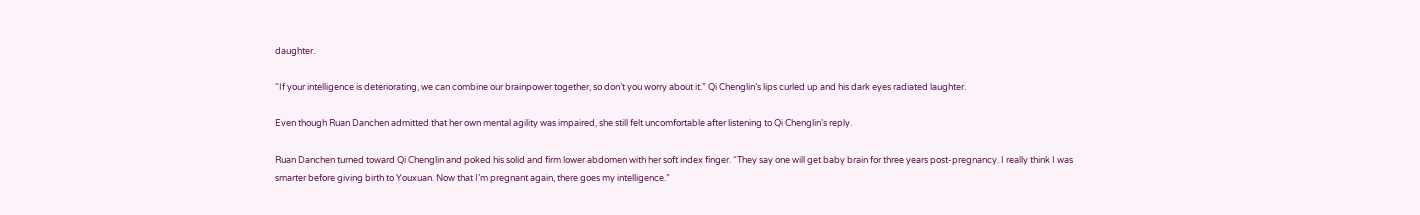daughter.

“If your intelligence is deteriorating, we can combine our brainpower together, so don’t you worry about it.” Qi Chenglin’s lips curled up and his dark eyes radiated laughter.

Even though Ruan Danchen admitted that her own mental agility was impaired, she still felt uncomfortable after listening to Qi Chenglin’s reply.

Ruan Danchen turned toward Qi Chenglin and poked his solid and firm lower abdomen with her soft index finger. “They say one will get baby brain for three years post-pregnancy. I really think I was smarter before giving birth to Youxuan. Now that I’m pregnant again, there goes my intelligence.”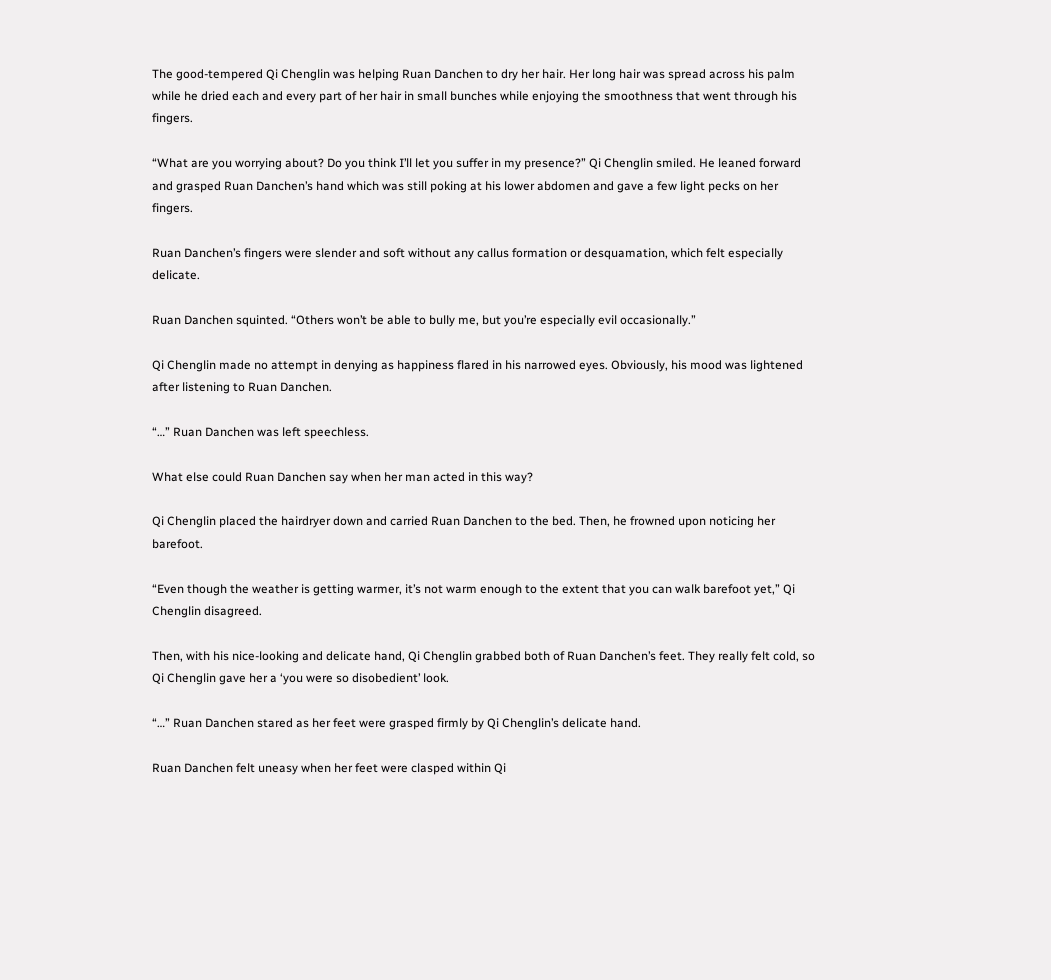The good-tempered Qi Chenglin was helping Ruan Danchen to dry her hair. Her long hair was spread across his palm while he dried each and every part of her hair in small bunches while enjoying the smoothness that went through his fingers.

“What are you worrying about? Do you think I’ll let you suffer in my presence?” Qi Chenglin smiled. He leaned forward and grasped Ruan Danchen’s hand which was still poking at his lower abdomen and gave a few light pecks on her fingers.

Ruan Danchen’s fingers were slender and soft without any callus formation or desquamation, which felt especially delicate.

Ruan Danchen squinted. “Others won’t be able to bully me, but you’re especially evil occasionally.”

Qi Chenglin made no attempt in denying as happiness flared in his narrowed eyes. Obviously, his mood was lightened after listening to Ruan Danchen.

“…” Ruan Danchen was left speechless.

What else could Ruan Danchen say when her man acted in this way?

Qi Chenglin placed the hairdryer down and carried Ruan Danchen to the bed. Then, he frowned upon noticing her barefoot.

“Even though the weather is getting warmer, it’s not warm enough to the extent that you can walk barefoot yet,” Qi Chenglin disagreed.

Then, with his nice-looking and delicate hand, Qi Chenglin grabbed both of Ruan Danchen’s feet. They really felt cold, so Qi Chenglin gave her a ‘you were so disobedient’ look.

“…” Ruan Danchen stared as her feet were grasped firmly by Qi Chenglin’s delicate hand.

Ruan Danchen felt uneasy when her feet were clasped within Qi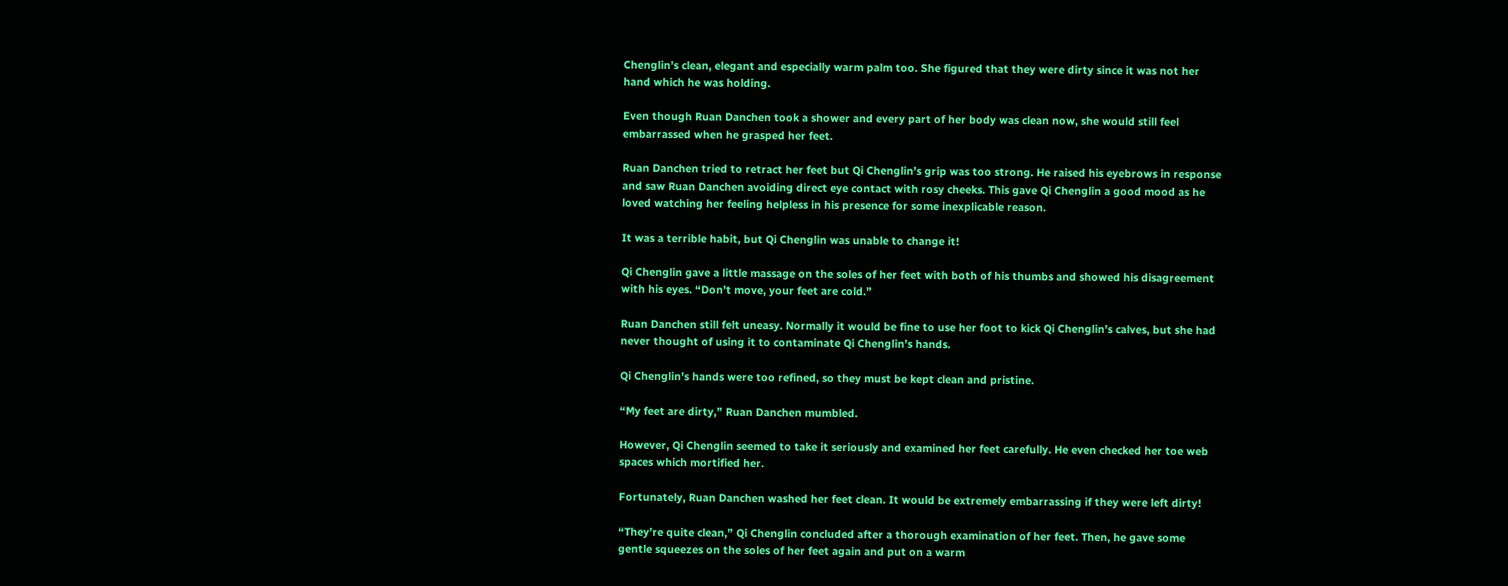Chenglin’s clean, elegant and especially warm palm too. She figured that they were dirty since it was not her hand which he was holding.

Even though Ruan Danchen took a shower and every part of her body was clean now, she would still feel embarrassed when he grasped her feet.

Ruan Danchen tried to retract her feet but Qi Chenglin’s grip was too strong. He raised his eyebrows in response and saw Ruan Danchen avoiding direct eye contact with rosy cheeks. This gave Qi Chenglin a good mood as he loved watching her feeling helpless in his presence for some inexplicable reason.

It was a terrible habit, but Qi Chenglin was unable to change it!

Qi Chenglin gave a little massage on the soles of her feet with both of his thumbs and showed his disagreement with his eyes. “Don’t move, your feet are cold.”

Ruan Danchen still felt uneasy. Normally it would be fine to use her foot to kick Qi Chenglin’s calves, but she had never thought of using it to contaminate Qi Chenglin’s hands.

Qi Chenglin’s hands were too refined, so they must be kept clean and pristine.

“My feet are dirty,” Ruan Danchen mumbled.

However, Qi Chenglin seemed to take it seriously and examined her feet carefully. He even checked her toe web spaces which mortified her.

Fortunately, Ruan Danchen washed her feet clean. It would be extremely embarrassing if they were left dirty!

“They’re quite clean,” Qi Chenglin concluded after a thorough examination of her feet. Then, he gave some gentle squeezes on the soles of her feet again and put on a warm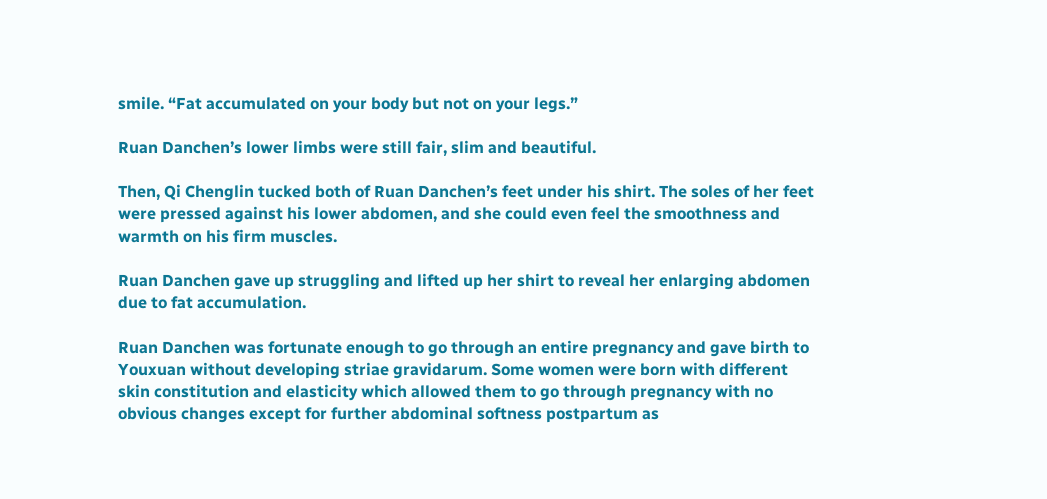smile. “Fat accumulated on your body but not on your legs.”

Ruan Danchen’s lower limbs were still fair, slim and beautiful.

Then, Qi Chenglin tucked both of Ruan Danchen’s feet under his shirt. The soles of her feet were pressed against his lower abdomen, and she could even feel the smoothness and warmth on his firm muscles.

Ruan Danchen gave up struggling and lifted up her shirt to reveal her enlarging abdomen due to fat accumulation.

Ruan Danchen was fortunate enough to go through an entire pregnancy and gave birth to Youxuan without developing striae gravidarum. Some women were born with different skin constitution and elasticity which allowed them to go through pregnancy with no obvious changes except for further abdominal softness postpartum as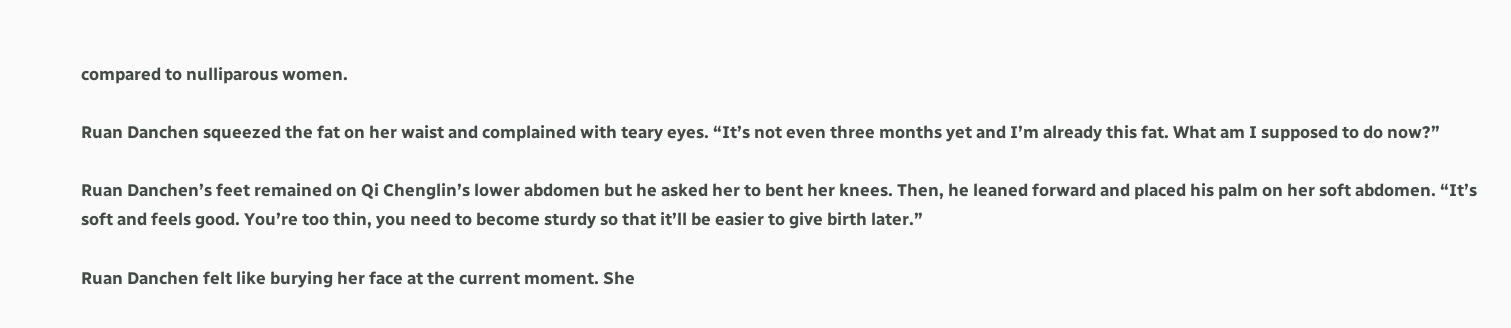compared to nulliparous women.

Ruan Danchen squeezed the fat on her waist and complained with teary eyes. “It’s not even three months yet and I’m already this fat. What am I supposed to do now?”

Ruan Danchen’s feet remained on Qi Chenglin’s lower abdomen but he asked her to bent her knees. Then, he leaned forward and placed his palm on her soft abdomen. “It’s soft and feels good. You’re too thin, you need to become sturdy so that it’ll be easier to give birth later.”

Ruan Danchen felt like burying her face at the current moment. She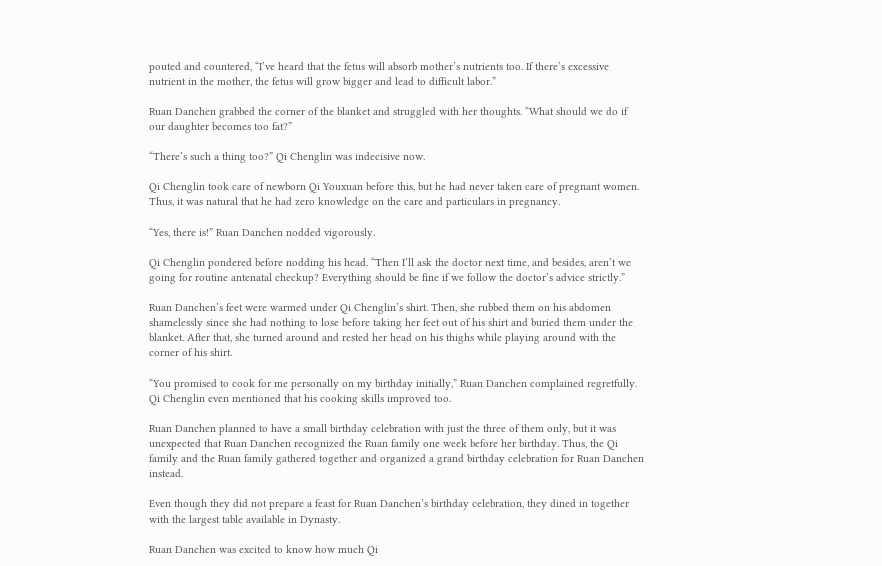pouted and countered, “I’ve heard that the fetus will absorb mother’s nutrients too. If there’s excessive nutrient in the mother, the fetus will grow bigger and lead to difficult labor.”

Ruan Danchen grabbed the corner of the blanket and struggled with her thoughts. “What should we do if our daughter becomes too fat?”

“There’s such a thing too?” Qi Chenglin was indecisive now.

Qi Chenglin took care of newborn Qi Youxuan before this, but he had never taken care of pregnant women. Thus, it was natural that he had zero knowledge on the care and particulars in pregnancy.

“Yes, there is!” Ruan Danchen nodded vigorously.

Qi Chenglin pondered before nodding his head. “Then I’ll ask the doctor next time, and besides, aren’t we going for routine antenatal checkup? Everything should be fine if we follow the doctor’s advice strictly.”

Ruan Danchen’s feet were warmed under Qi Chenglin’s shirt. Then, she rubbed them on his abdomen shamelessly since she had nothing to lose before taking her feet out of his shirt and buried them under the blanket. After that, she turned around and rested her head on his thighs while playing around with the corner of his shirt.

“You promised to cook for me personally on my birthday initially,” Ruan Danchen complained regretfully. Qi Chenglin even mentioned that his cooking skills improved too.

Ruan Danchen planned to have a small birthday celebration with just the three of them only, but it was unexpected that Ruan Danchen recognized the Ruan family one week before her birthday. Thus, the Qi family and the Ruan family gathered together and organized a grand birthday celebration for Ruan Danchen instead.

Even though they did not prepare a feast for Ruan Danchen’s birthday celebration, they dined in together with the largest table available in Dynasty.

Ruan Danchen was excited to know how much Qi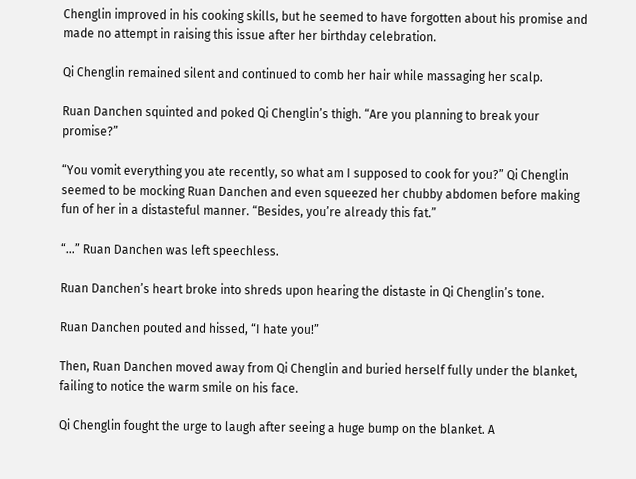Chenglin improved in his cooking skills, but he seemed to have forgotten about his promise and made no attempt in raising this issue after her birthday celebration.

Qi Chenglin remained silent and continued to comb her hair while massaging her scalp.

Ruan Danchen squinted and poked Qi Chenglin’s thigh. “Are you planning to break your promise?”

“You vomit everything you ate recently, so what am I supposed to cook for you?” Qi Chenglin seemed to be mocking Ruan Danchen and even squeezed her chubby abdomen before making fun of her in a distasteful manner. “Besides, you’re already this fat.”

“…” Ruan Danchen was left speechless.

Ruan Danchen’s heart broke into shreds upon hearing the distaste in Qi Chenglin’s tone.

Ruan Danchen pouted and hissed, “I hate you!”

Then, Ruan Danchen moved away from Qi Chenglin and buried herself fully under the blanket, failing to notice the warm smile on his face.

Qi Chenglin fought the urge to laugh after seeing a huge bump on the blanket. A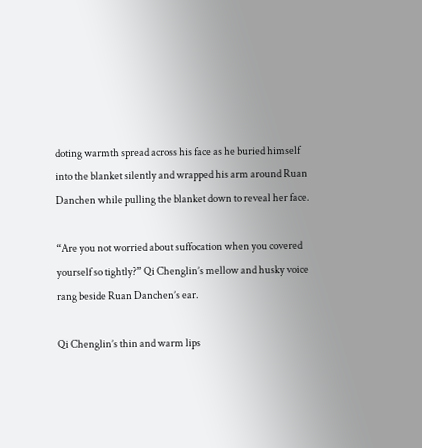doting warmth spread across his face as he buried himself into the blanket silently and wrapped his arm around Ruan Danchen while pulling the blanket down to reveal her face.

“Are you not worried about suffocation when you covered yourself so tightly?” Qi Chenglin’s mellow and husky voice rang beside Ruan Danchen’s ear.

Qi Chenglin’s thin and warm lips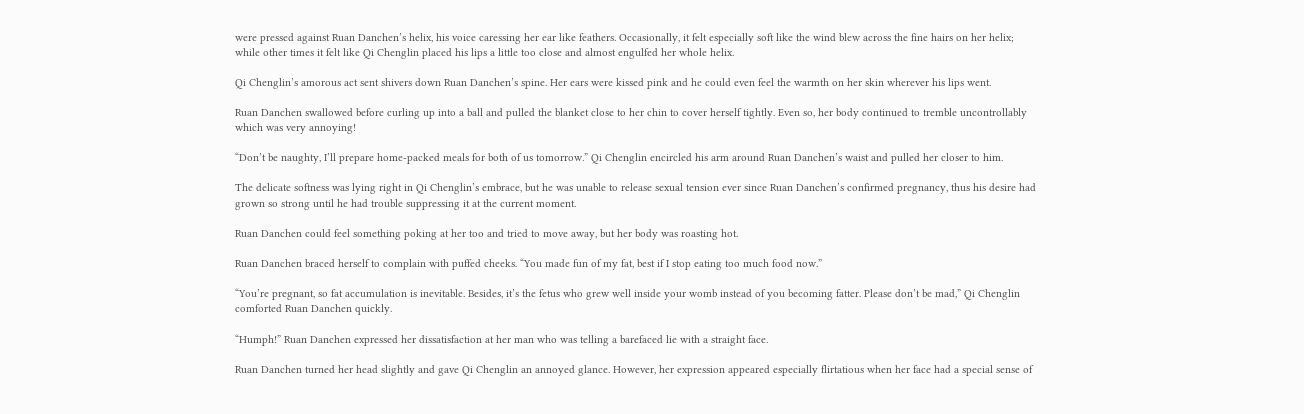were pressed against Ruan Danchen’s helix, his voice caressing her ear like feathers. Occasionally, it felt especially soft like the wind blew across the fine hairs on her helix; while other times it felt like Qi Chenglin placed his lips a little too close and almost engulfed her whole helix.

Qi Chenglin’s amorous act sent shivers down Ruan Danchen’s spine. Her ears were kissed pink and he could even feel the warmth on her skin wherever his lips went.

Ruan Danchen swallowed before curling up into a ball and pulled the blanket close to her chin to cover herself tightly. Even so, her body continued to tremble uncontrollably which was very annoying!

“Don’t be naughty, I’ll prepare home-packed meals for both of us tomorrow.” Qi Chenglin encircled his arm around Ruan Danchen’s waist and pulled her closer to him.

The delicate softness was lying right in Qi Chenglin’s embrace, but he was unable to release sexual tension ever since Ruan Danchen’s confirmed pregnancy, thus his desire had grown so strong until he had trouble suppressing it at the current moment.

Ruan Danchen could feel something poking at her too and tried to move away, but her body was roasting hot.

Ruan Danchen braced herself to complain with puffed cheeks. “You made fun of my fat, best if I stop eating too much food now.”

“You’re pregnant, so fat accumulation is inevitable. Besides, it’s the fetus who grew well inside your womb instead of you becoming fatter. Please don’t be mad,” Qi Chenglin comforted Ruan Danchen quickly.

“Humph!” Ruan Danchen expressed her dissatisfaction at her man who was telling a barefaced lie with a straight face.

Ruan Danchen turned her head slightly and gave Qi Chenglin an annoyed glance. However, her expression appeared especially flirtatious when her face had a special sense of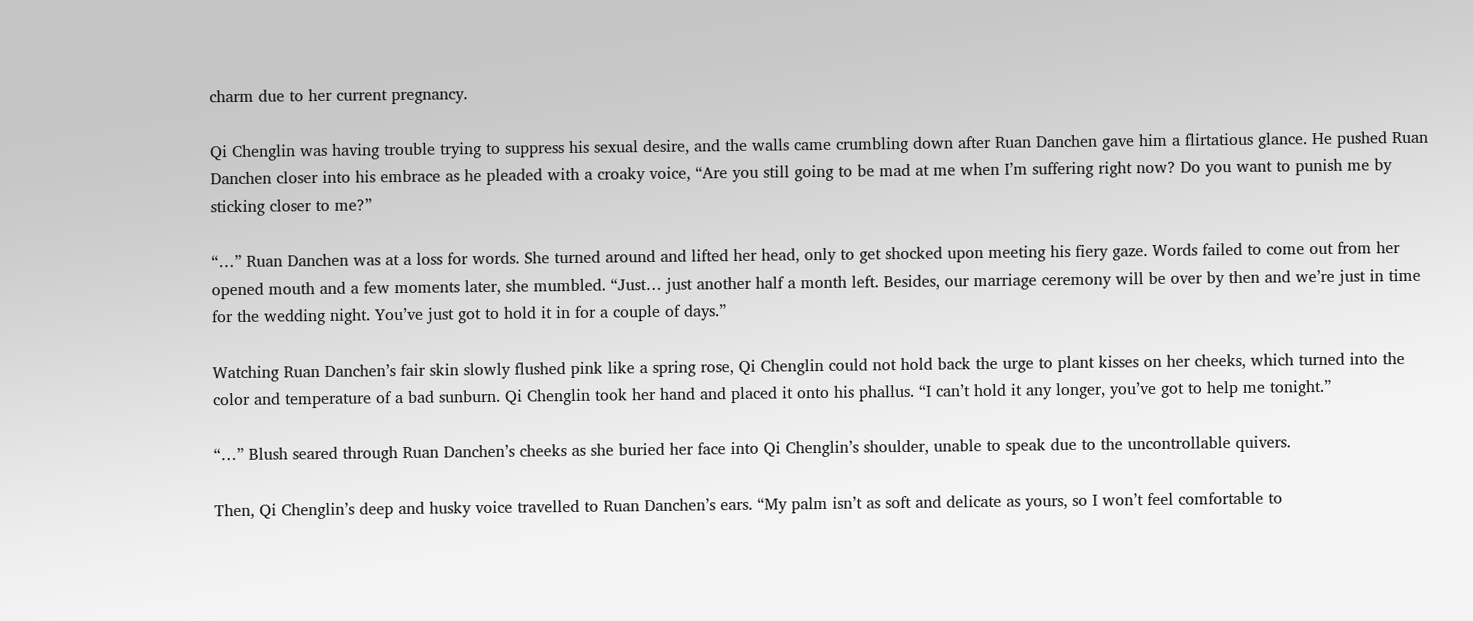charm due to her current pregnancy.

Qi Chenglin was having trouble trying to suppress his sexual desire, and the walls came crumbling down after Ruan Danchen gave him a flirtatious glance. He pushed Ruan Danchen closer into his embrace as he pleaded with a croaky voice, “Are you still going to be mad at me when I’m suffering right now? Do you want to punish me by sticking closer to me?”

“…” Ruan Danchen was at a loss for words. She turned around and lifted her head, only to get shocked upon meeting his fiery gaze. Words failed to come out from her opened mouth and a few moments later, she mumbled. “Just… just another half a month left. Besides, our marriage ceremony will be over by then and we’re just in time for the wedding night. You’ve just got to hold it in for a couple of days.”

Watching Ruan Danchen’s fair skin slowly flushed pink like a spring rose, Qi Chenglin could not hold back the urge to plant kisses on her cheeks, which turned into the color and temperature of a bad sunburn. Qi Chenglin took her hand and placed it onto his phallus. “I can’t hold it any longer, you’ve got to help me tonight.”

“…” Blush seared through Ruan Danchen’s cheeks as she buried her face into Qi Chenglin’s shoulder, unable to speak due to the uncontrollable quivers.

Then, Qi Chenglin’s deep and husky voice travelled to Ruan Danchen’s ears. “My palm isn’t as soft and delicate as yours, so I won’t feel comfortable to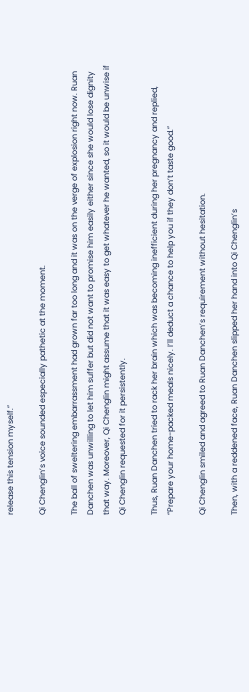release this tension myself.”

Qi Chenglin’s voice sounded especially pathetic at the moment.

The ball of sweltering embarrassment had grown far too long and it was on the verge of explosion right now. Ruan Danchen was unwilling to let him suffer but did not want to promise him easily either since she would lose dignity that way. Moreover, Qi Chenglin might assume that it was easy to get whatever he wanted, so it would be unwise if Qi Chenglin requested for it persistently.

Thus, Ruan Danchen tried to rack her brain which was becoming inefficient during her pregnancy and replied, “Prepare your home-packed meals nicely. I’ll deduct a chance to help you if they don’t taste good.”

Qi Chenglin smiled and agreed to Ruan Danchen’s requirement without hesitation.

Then, with a reddened face, Ruan Danchen slipped her hand into Qi Chenglin’s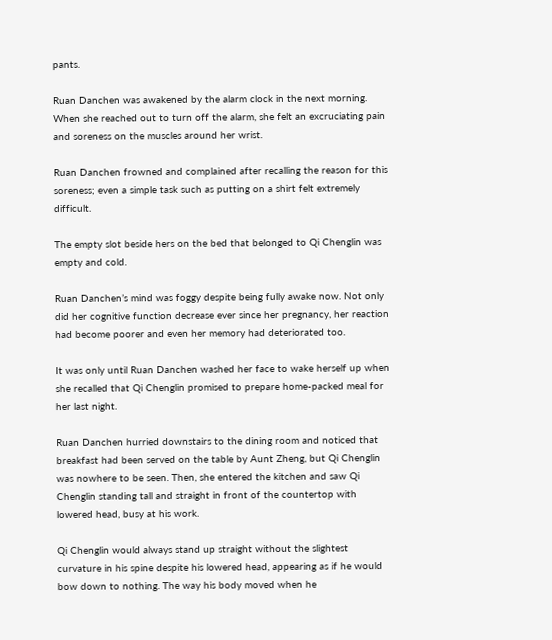pants.

Ruan Danchen was awakened by the alarm clock in the next morning. When she reached out to turn off the alarm, she felt an excruciating pain and soreness on the muscles around her wrist.

Ruan Danchen frowned and complained after recalling the reason for this soreness; even a simple task such as putting on a shirt felt extremely difficult.

The empty slot beside hers on the bed that belonged to Qi Chenglin was empty and cold.

Ruan Danchen’s mind was foggy despite being fully awake now. Not only did her cognitive function decrease ever since her pregnancy, her reaction had become poorer and even her memory had deteriorated too.

It was only until Ruan Danchen washed her face to wake herself up when she recalled that Qi Chenglin promised to prepare home-packed meal for her last night.

Ruan Danchen hurried downstairs to the dining room and noticed that breakfast had been served on the table by Aunt Zheng, but Qi Chenglin was nowhere to be seen. Then, she entered the kitchen and saw Qi Chenglin standing tall and straight in front of the countertop with lowered head, busy at his work.

Qi Chenglin would always stand up straight without the slightest curvature in his spine despite his lowered head, appearing as if he would bow down to nothing. The way his body moved when he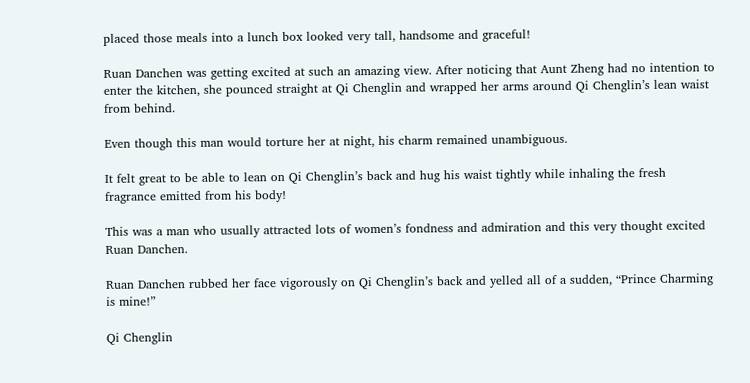placed those meals into a lunch box looked very tall, handsome and graceful!

Ruan Danchen was getting excited at such an amazing view. After noticing that Aunt Zheng had no intention to enter the kitchen, she pounced straight at Qi Chenglin and wrapped her arms around Qi Chenglin’s lean waist from behind.

Even though this man would torture her at night, his charm remained unambiguous.

It felt great to be able to lean on Qi Chenglin’s back and hug his waist tightly while inhaling the fresh fragrance emitted from his body!

This was a man who usually attracted lots of women’s fondness and admiration and this very thought excited Ruan Danchen.

Ruan Danchen rubbed her face vigorously on Qi Chenglin’s back and yelled all of a sudden, “Prince Charming is mine!”

Qi Chenglin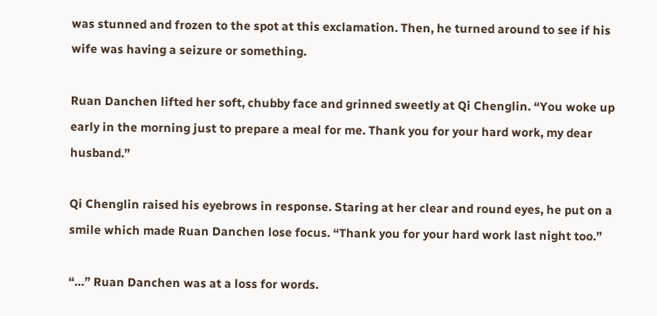was stunned and frozen to the spot at this exclamation. Then, he turned around to see if his wife was having a seizure or something.

Ruan Danchen lifted her soft, chubby face and grinned sweetly at Qi Chenglin. “You woke up early in the morning just to prepare a meal for me. Thank you for your hard work, my dear husband.”

Qi Chenglin raised his eyebrows in response. Staring at her clear and round eyes, he put on a smile which made Ruan Danchen lose focus. “Thank you for your hard work last night too.”

“…” Ruan Danchen was at a loss for words.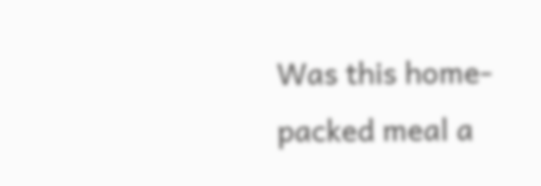Was this home-packed meal a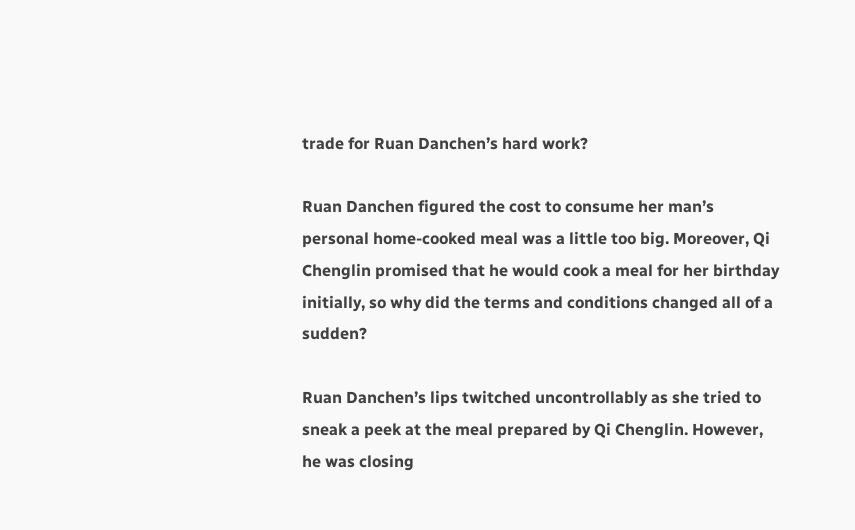trade for Ruan Danchen’s hard work?

Ruan Danchen figured the cost to consume her man’s personal home-cooked meal was a little too big. Moreover, Qi Chenglin promised that he would cook a meal for her birthday initially, so why did the terms and conditions changed all of a sudden?

Ruan Danchen’s lips twitched uncontrollably as she tried to sneak a peek at the meal prepared by Qi Chenglin. However, he was closing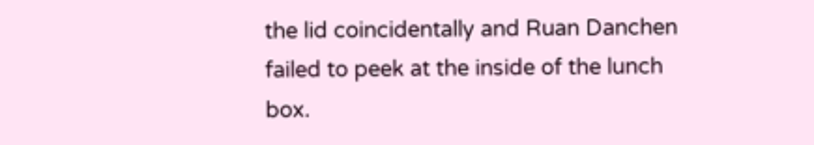the lid coincidentally and Ruan Danchen failed to peek at the inside of the lunch box.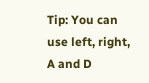Tip: You can use left, right, A and D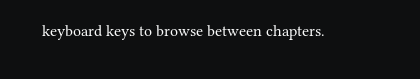keyboard keys to browse between chapters.